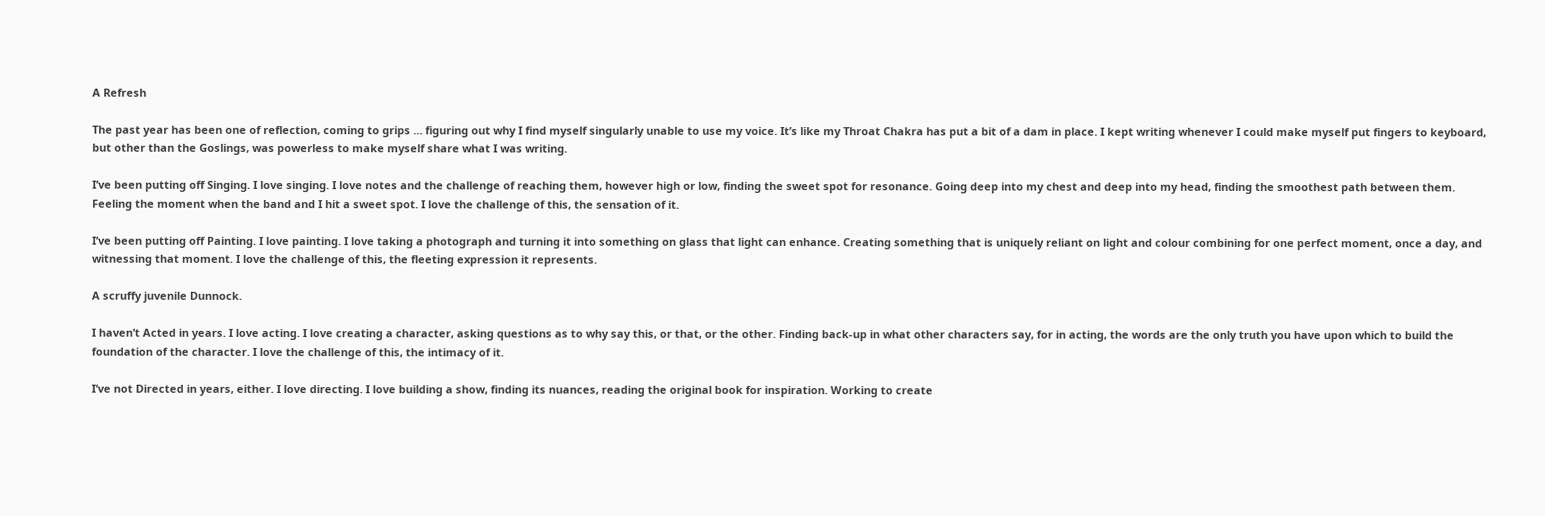A Refresh

The past year has been one of reflection, coming to grips … figuring out why I find myself singularly unable to use my voice. It’s like my Throat Chakra has put a bit of a dam in place. I kept writing whenever I could make myself put fingers to keyboard, but other than the Goslings, was powerless to make myself share what I was writing.

I’ve been putting off Singing. I love singing. I love notes and the challenge of reaching them, however high or low, finding the sweet spot for resonance. Going deep into my chest and deep into my head, finding the smoothest path between them. Feeling the moment when the band and I hit a sweet spot. I love the challenge of this, the sensation of it.

I’ve been putting off Painting. I love painting. I love taking a photograph and turning it into something on glass that light can enhance. Creating something that is uniquely reliant on light and colour combining for one perfect moment, once a day, and witnessing that moment. I love the challenge of this, the fleeting expression it represents.

A scruffy juvenile Dunnock.

I haven’t Acted in years. I love acting. I love creating a character, asking questions as to why say this, or that, or the other. Finding back-up in what other characters say, for in acting, the words are the only truth you have upon which to build the foundation of the character. I love the challenge of this, the intimacy of it.

I’ve not Directed in years, either. I love directing. I love building a show, finding its nuances, reading the original book for inspiration. Working to create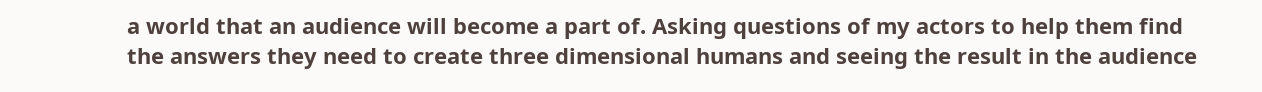a world that an audience will become a part of. Asking questions of my actors to help them find the answers they need to create three dimensional humans and seeing the result in the audience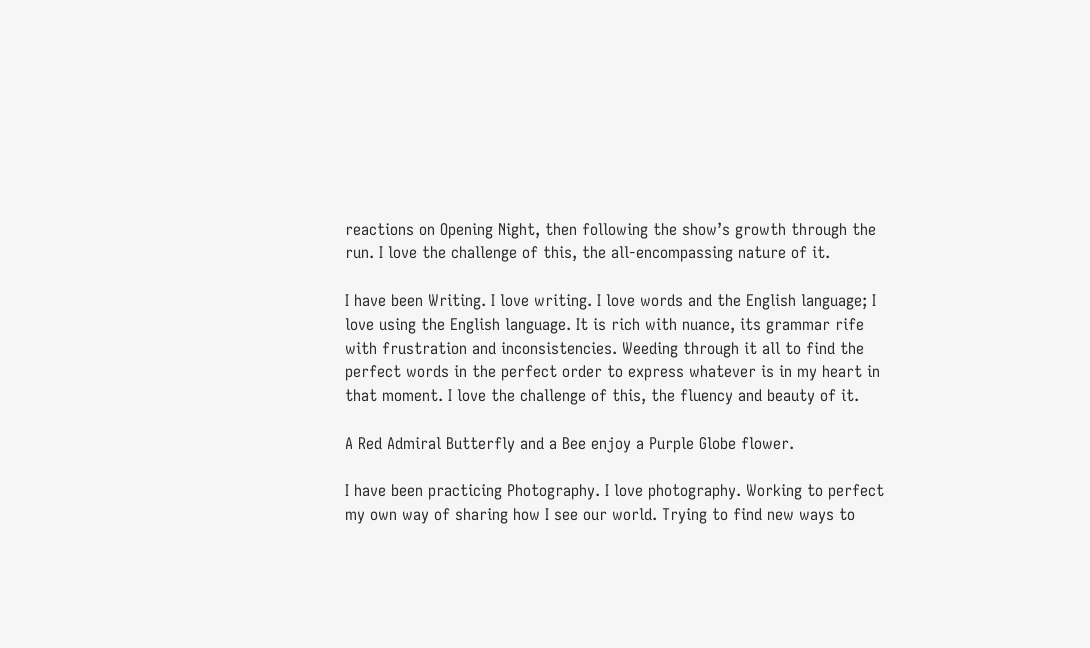reactions on Opening Night, then following the show’s growth through the run. I love the challenge of this, the all-encompassing nature of it.

I have been Writing. I love writing. I love words and the English language; I love using the English language. It is rich with nuance, its grammar rife with frustration and inconsistencies. Weeding through it all to find the perfect words in the perfect order to express whatever is in my heart in that moment. I love the challenge of this, the fluency and beauty of it.

A Red Admiral Butterfly and a Bee enjoy a Purple Globe flower.

I have been practicing Photography. I love photography. Working to perfect my own way of sharing how I see our world. Trying to find new ways to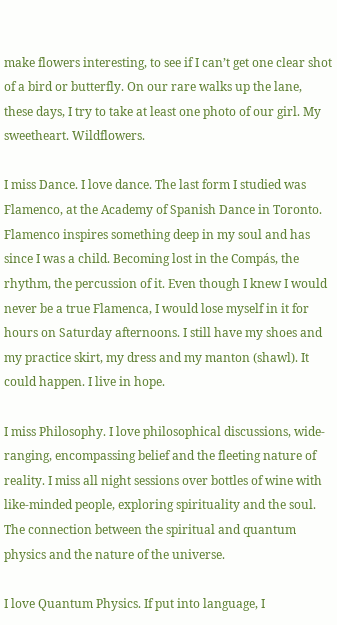make flowers interesting, to see if I can’t get one clear shot of a bird or butterfly. On our rare walks up the lane, these days, I try to take at least one photo of our girl. My sweetheart. Wildflowers.

I miss Dance. I love dance. The last form I studied was Flamenco, at the Academy of Spanish Dance in Toronto. Flamenco inspires something deep in my soul and has since I was a child. Becoming lost in the Compás, the rhythm, the percussion of it. Even though I knew I would never be a true Flamenca, I would lose myself in it for hours on Saturday afternoons. I still have my shoes and my practice skirt, my dress and my manton (shawl). It could happen. I live in hope.

I miss Philosophy. I love philosophical discussions, wide-ranging, encompassing belief and the fleeting nature of reality. I miss all night sessions over bottles of wine with like-minded people, exploring spirituality and the soul. The connection between the spiritual and quantum physics and the nature of the universe.

I love Quantum Physics. If put into language, I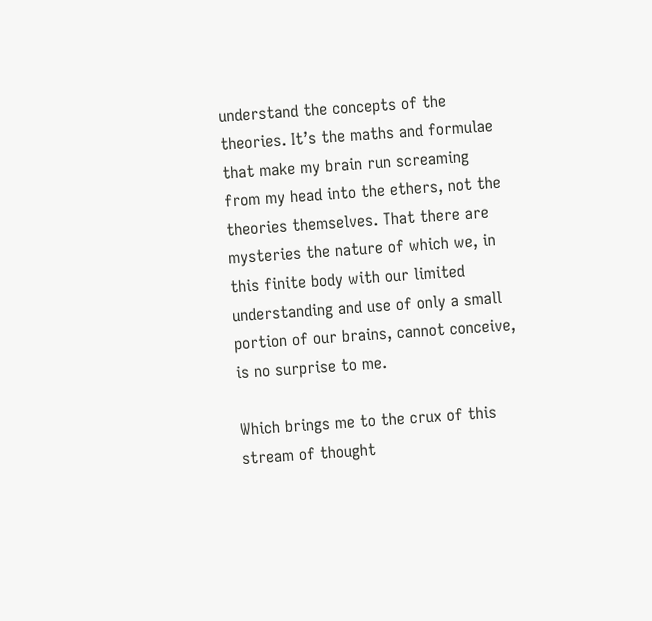understand the concepts of the theories. It’s the maths and formulae that make my brain run screaming from my head into the ethers, not the theories themselves. That there are mysteries the nature of which we, in this finite body with our limited understanding and use of only a small portion of our brains, cannot conceive, is no surprise to me.

Which brings me to the crux of this stream of thought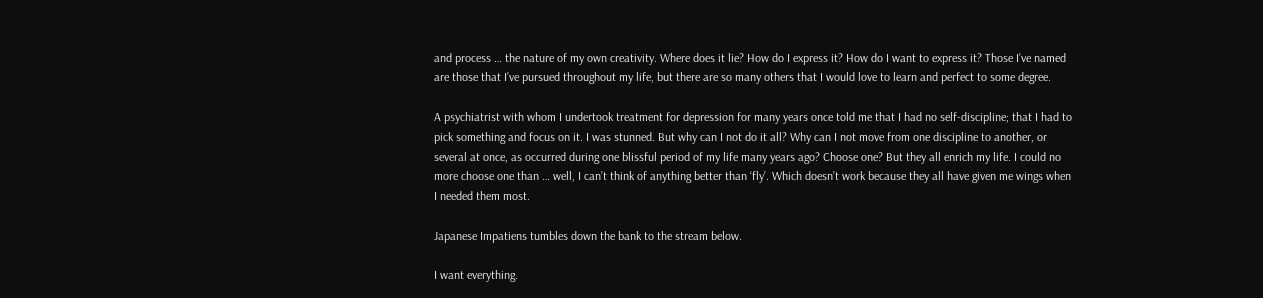and process … the nature of my own creativity. Where does it lie? How do I express it? How do I want to express it? Those I’ve named are those that I’ve pursued throughout my life, but there are so many others that I would love to learn and perfect to some degree.

A psychiatrist with whom I undertook treatment for depression for many years once told me that I had no self-discipline; that I had to pick something and focus on it. I was stunned. But why can I not do it all? Why can I not move from one discipline to another, or several at once, as occurred during one blissful period of my life many years ago? Choose one? But they all enrich my life. I could no more choose one than … well, I can’t think of anything better than ‘fly’. Which doesn’t work because they all have given me wings when I needed them most.

Japanese Impatiens tumbles down the bank to the stream below.

I want everything.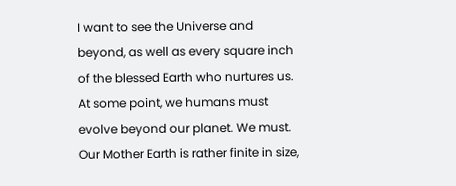I want to see the Universe and beyond, as well as every square inch of the blessed Earth who nurtures us. At some point, we humans must evolve beyond our planet. We must. Our Mother Earth is rather finite in size,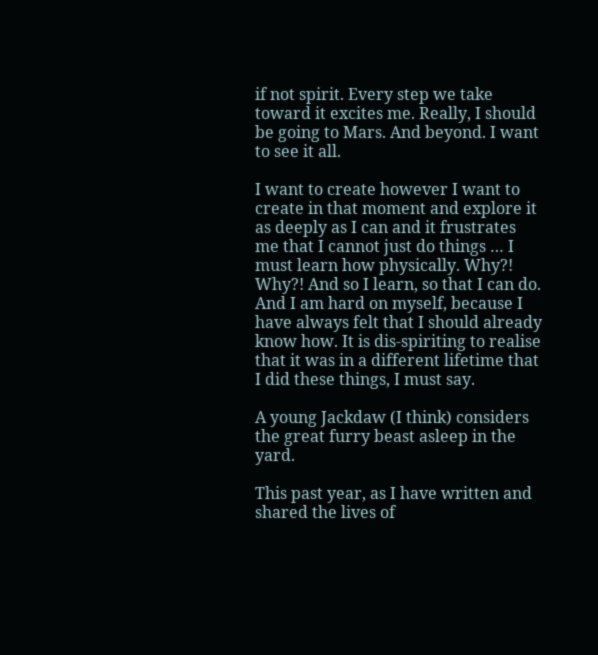if not spirit. Every step we take toward it excites me. Really, I should be going to Mars. And beyond. I want to see it all.

I want to create however I want to create in that moment and explore it as deeply as I can and it frustrates me that I cannot just do things … I must learn how physically. Why?! Why?! And so I learn, so that I can do. And I am hard on myself, because I have always felt that I should already know how. It is dis-spiriting to realise that it was in a different lifetime that I did these things, I must say.

A young Jackdaw (I think) considers the great furry beast asleep in the yard.

This past year, as I have written and shared the lives of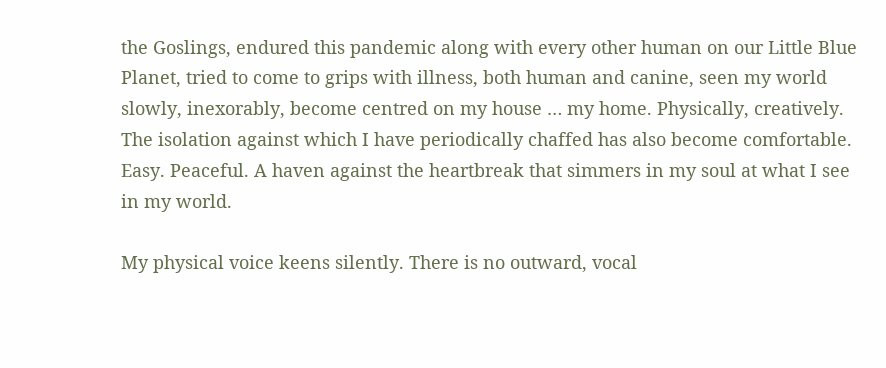the Goslings, endured this pandemic along with every other human on our Little Blue Planet, tried to come to grips with illness, both human and canine, seen my world slowly, inexorably, become centred on my house … my home. Physically, creatively. The isolation against which I have periodically chaffed has also become comfortable. Easy. Peaceful. A haven against the heartbreak that simmers in my soul at what I see in my world.

My physical voice keens silently. There is no outward, vocal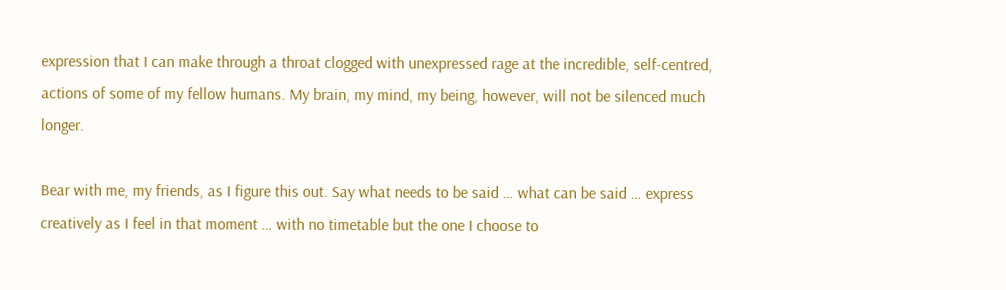expression that I can make through a throat clogged with unexpressed rage at the incredible, self-centred, actions of some of my fellow humans. My brain, my mind, my being, however, will not be silenced much longer.

Bear with me, my friends, as I figure this out. Say what needs to be said … what can be said … express creatively as I feel in that moment … with no timetable but the one I choose to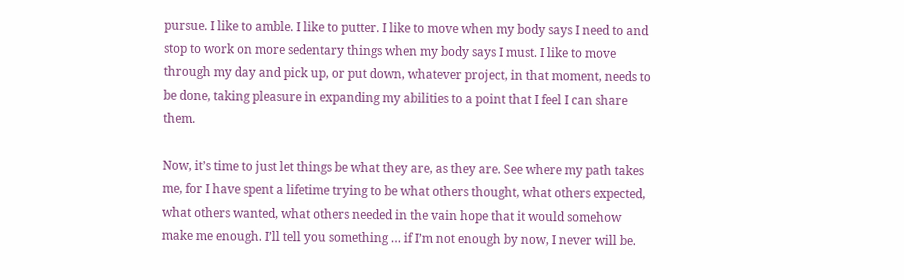pursue. I like to amble. I like to putter. I like to move when my body says I need to and stop to work on more sedentary things when my body says I must. I like to move through my day and pick up, or put down, whatever project, in that moment, needs to be done, taking pleasure in expanding my abilities to a point that I feel I can share them.

Now, it’s time to just let things be what they are, as they are. See where my path takes me, for I have spent a lifetime trying to be what others thought, what others expected, what others wanted, what others needed in the vain hope that it would somehow make me enough. I’ll tell you something … if I’m not enough by now, I never will be.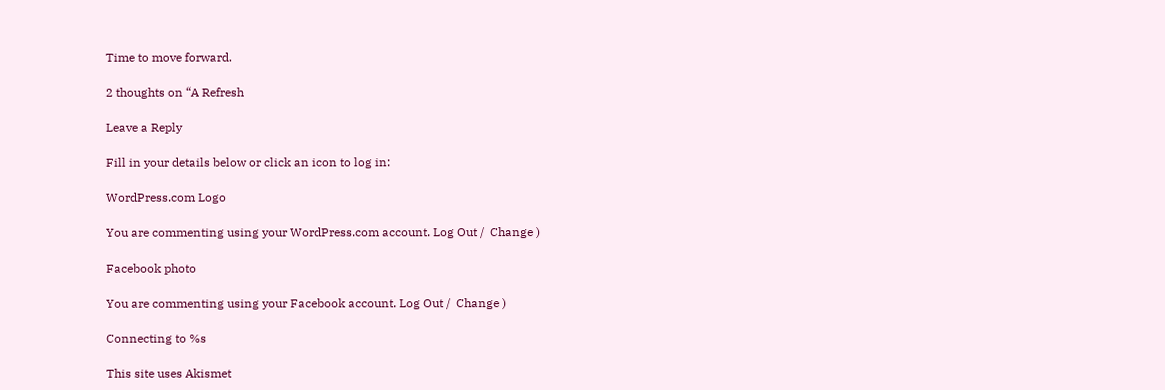Time to move forward.

2 thoughts on “A Refresh

Leave a Reply

Fill in your details below or click an icon to log in:

WordPress.com Logo

You are commenting using your WordPress.com account. Log Out /  Change )

Facebook photo

You are commenting using your Facebook account. Log Out /  Change )

Connecting to %s

This site uses Akismet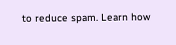to reduce spam. Learn how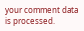your comment data is processed.